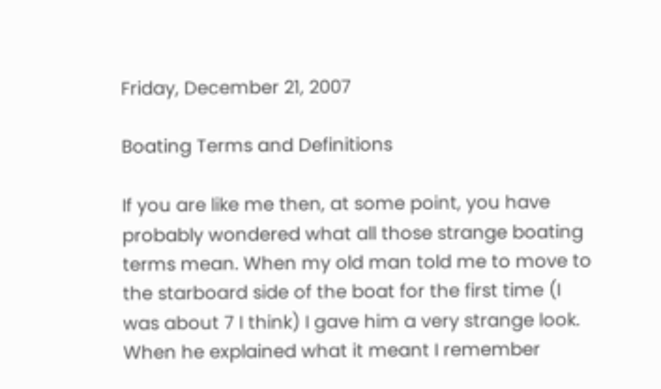Friday, December 21, 2007

Boating Terms and Definitions

If you are like me then, at some point, you have probably wondered what all those strange boating terms mean. When my old man told me to move to the starboard side of the boat for the first time (I was about 7 I think) I gave him a very strange look. When he explained what it meant I remember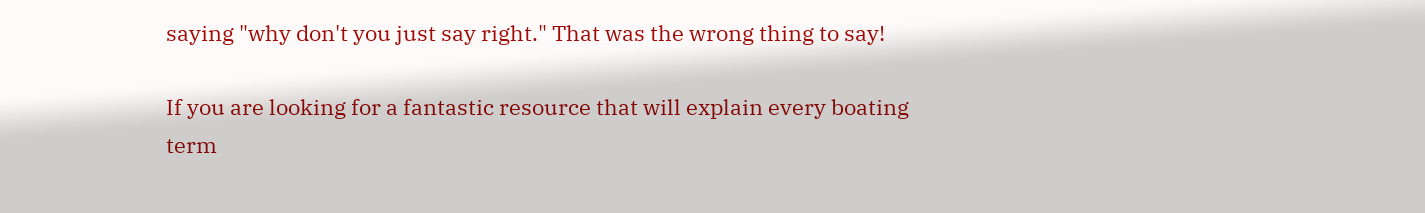saying "why don't you just say right." That was the wrong thing to say!

If you are looking for a fantastic resource that will explain every boating term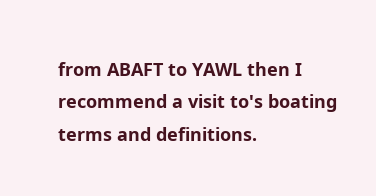from ABAFT to YAWL then I recommend a visit to's boating terms and definitions.